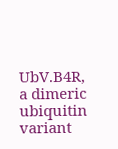UbV.B4R, a dimeric ubiquitin variant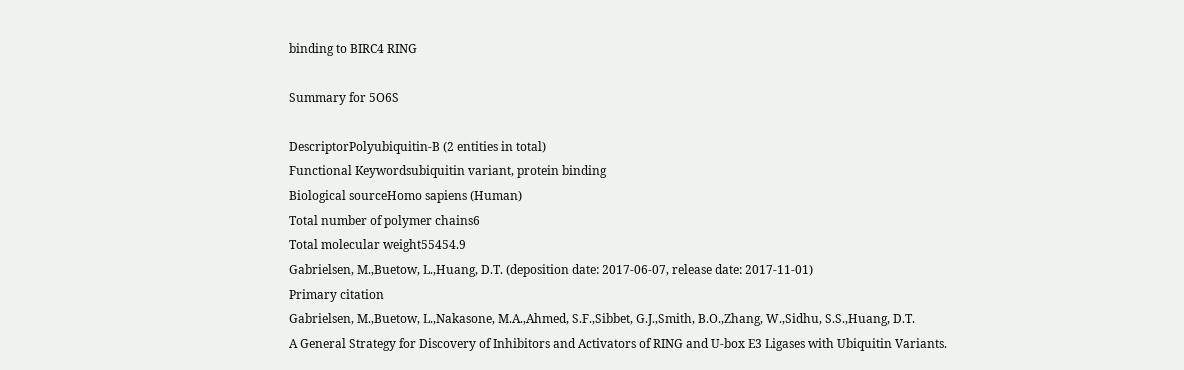binding to BIRC4 RING

Summary for 5O6S

DescriptorPolyubiquitin-B (2 entities in total)
Functional Keywordsubiquitin variant, protein binding
Biological sourceHomo sapiens (Human)
Total number of polymer chains6
Total molecular weight55454.9
Gabrielsen, M.,Buetow, L.,Huang, D.T. (deposition date: 2017-06-07, release date: 2017-11-01)
Primary citation
Gabrielsen, M.,Buetow, L.,Nakasone, M.A.,Ahmed, S.F.,Sibbet, G.J.,Smith, B.O.,Zhang, W.,Sidhu, S.S.,Huang, D.T.
A General Strategy for Discovery of Inhibitors and Activators of RING and U-box E3 Ligases with Ubiquitin Variants.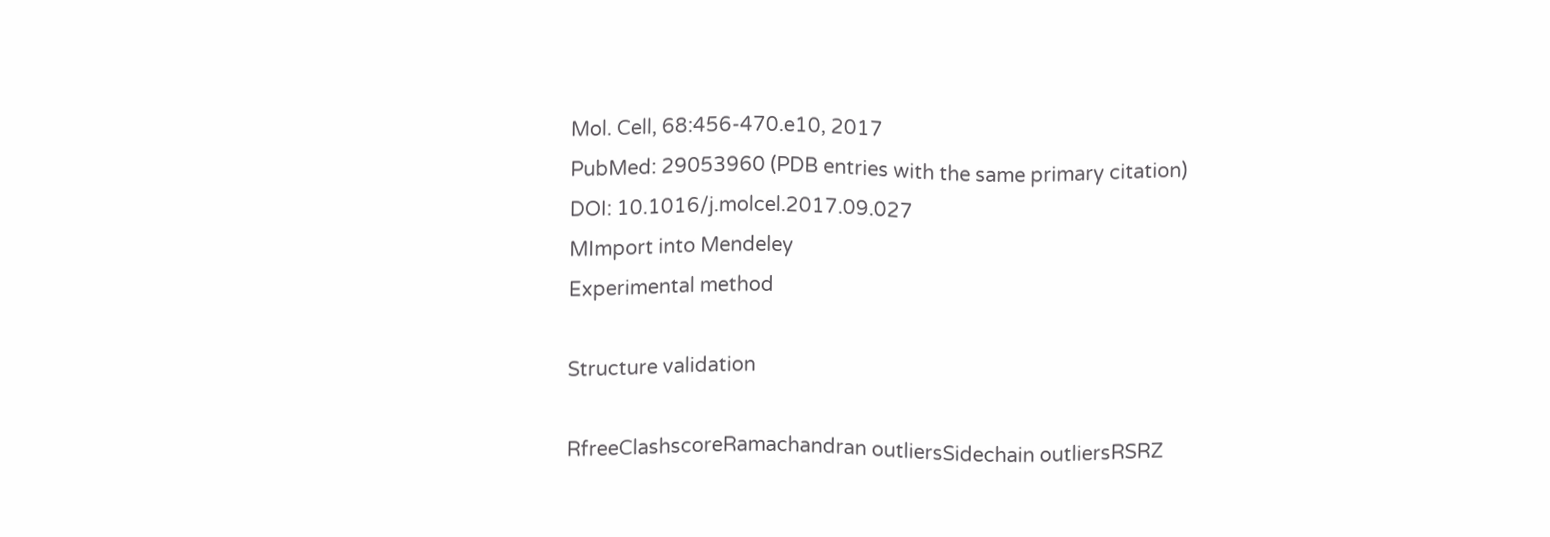Mol. Cell, 68:456-470.e10, 2017
PubMed: 29053960 (PDB entries with the same primary citation)
DOI: 10.1016/j.molcel.2017.09.027
MImport into Mendeley
Experimental method

Structure validation

RfreeClashscoreRamachandran outliersSidechain outliersRSRZ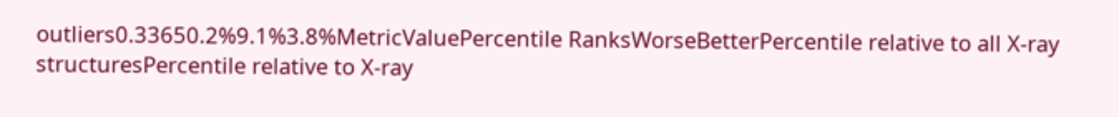outliers0.33650.2%9.1%3.8%MetricValuePercentile RanksWorseBetterPercentile relative to all X-ray structuresPercentile relative to X-ray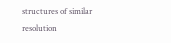structures of similar resolution